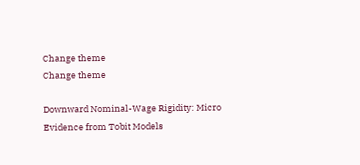Change theme
Change theme

Downward Nominal-Wage Rigidity: Micro Evidence from Tobit Models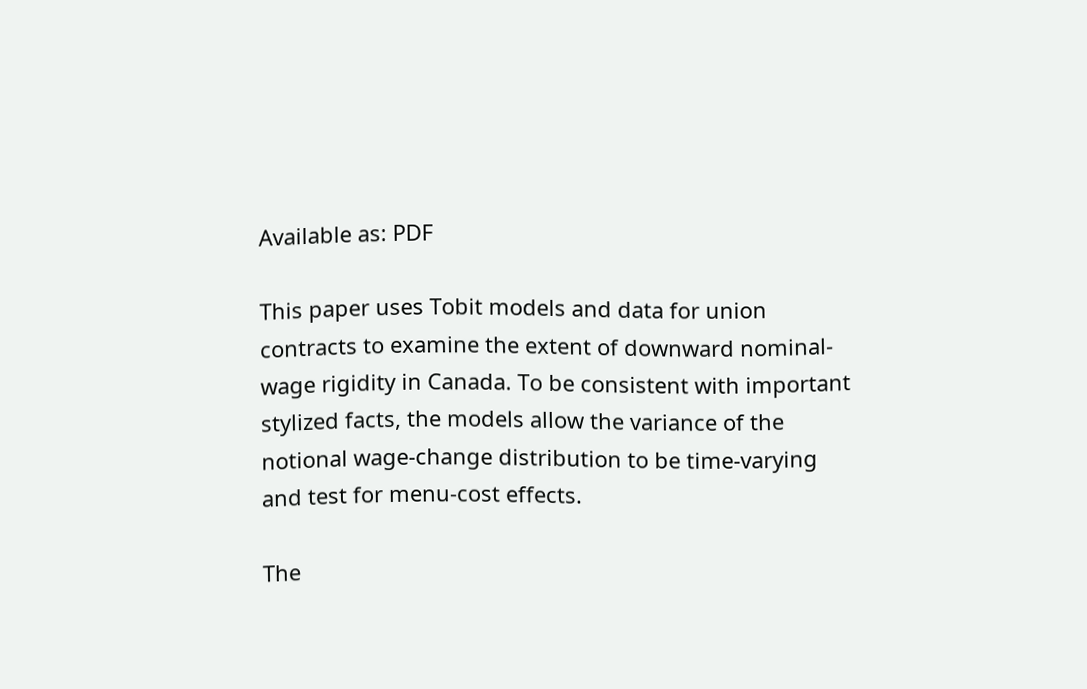Available as: PDF

This paper uses Tobit models and data for union contracts to examine the extent of downward nominal-wage rigidity in Canada. To be consistent with important stylized facts, the models allow the variance of the notional wage-change distribution to be time-varying and test for menu-cost effects.

The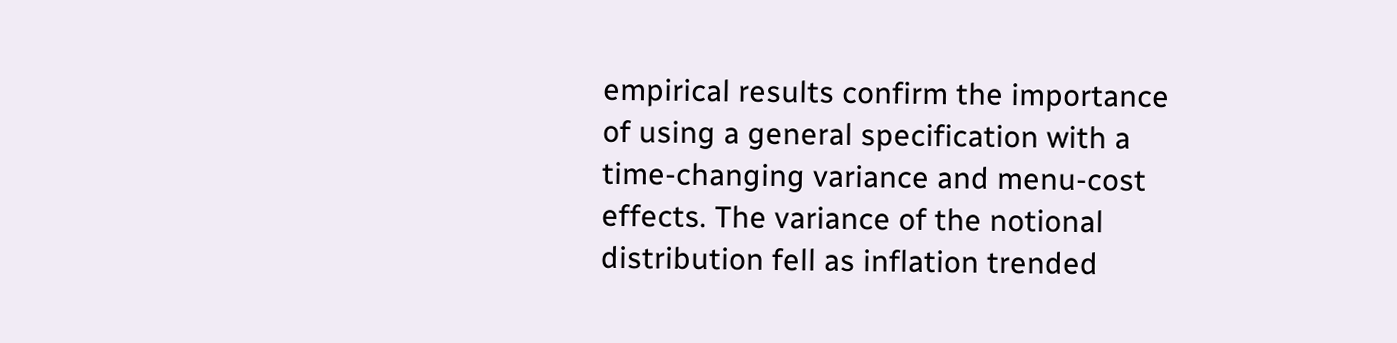empirical results confirm the importance of using a general specification with a time-changing variance and menu-cost effects. The variance of the notional distribution fell as inflation trended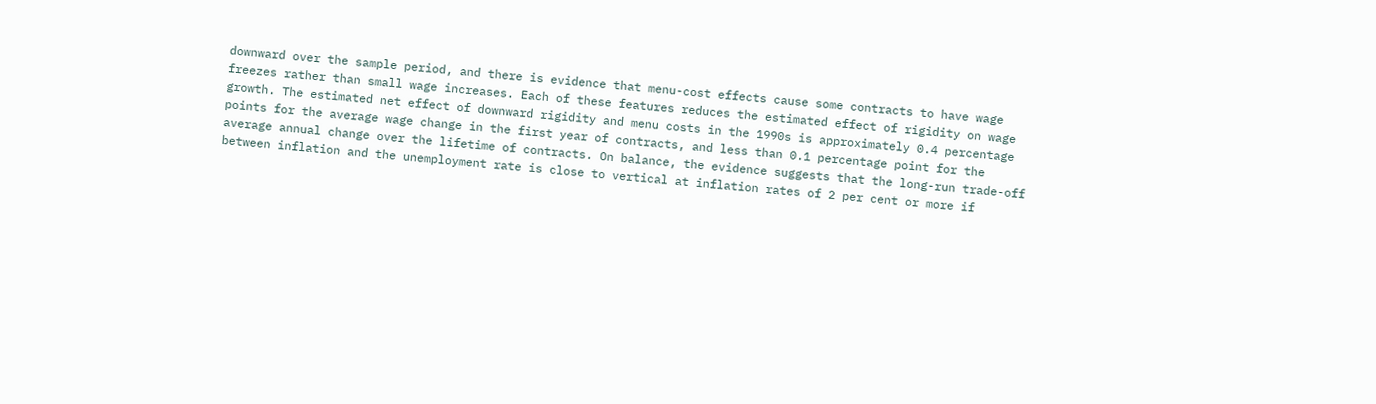downward over the sample period, and there is evidence that menu-cost effects cause some contracts to have wage freezes rather than small wage increases. Each of these features reduces the estimated effect of rigidity on wage growth. The estimated net effect of downward rigidity and menu costs in the 1990s is approximately 0.4 percentage points for the average wage change in the first year of contracts, and less than 0.1 percentage point for the average annual change over the lifetime of contracts. On balance, the evidence suggests that the long-run trade-off between inflation and the unemployment rate is close to vertical at inflation rates of 2 per cent or more if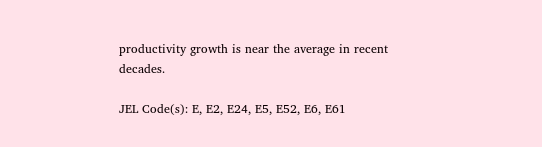productivity growth is near the average in recent decades.

JEL Code(s): E, E2, E24, E5, E52, E6, E61